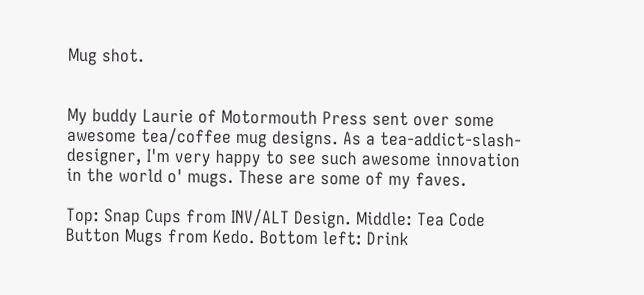Mug shot.


My buddy Laurie of Motormouth Press sent over some awesome tea/coffee mug designs. As a tea-addict-slash-designer, I'm very happy to see such awesome innovation in the world o' mugs. These are some of my faves.

Top: Snap Cups from INV/ALT Design. Middle: Tea Code Button Mugs from Kedo. Bottom left: Drink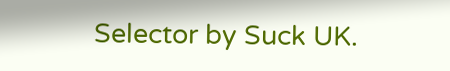Selector by Suck UK.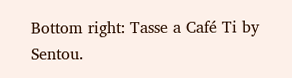Bottom right: Tasse a Café Ti by Sentou.